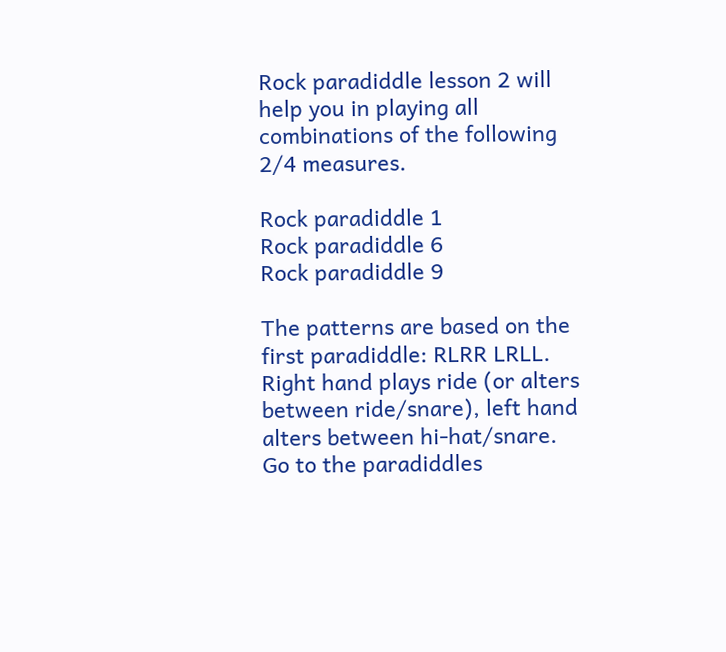Rock paradiddle lesson 2 will help you in playing all combinations of the following 2/4 measures.

Rock paradiddle 1
Rock paradiddle 6
Rock paradiddle 9

The patterns are based on the first paradiddle: RLRR LRLL. Right hand plays ride (or alters between ride/snare), left hand alters between hi-hat/snare.
Go to the paradiddles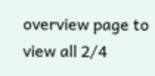overview page to view all 2/4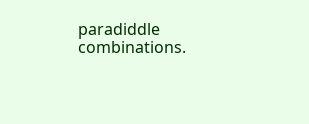paradiddle combinations.